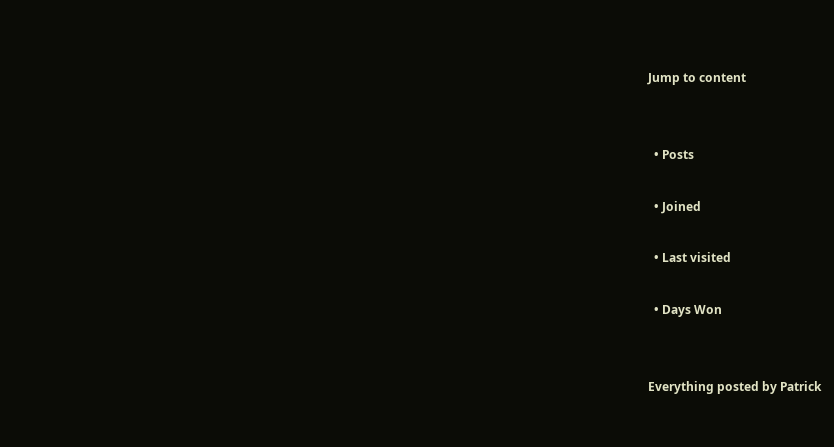Jump to content


  • Posts

  • Joined

  • Last visited

  • Days Won


Everything posted by Patrick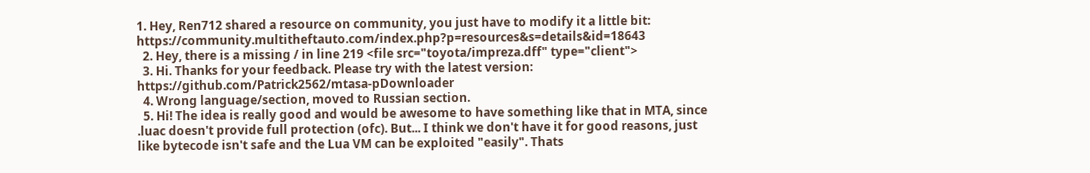1. Hey, Ren712 shared a resource on community, you just have to modify it a little bit: https://community.multitheftauto.com/index.php?p=resources&s=details&id=18643
  2. Hey, there is a missing / in line 219 <file src="toyota/impreza.dff" type="client">
  3. Hi. Thanks for your feedback. Please try with the latest version: https://github.com/Patrick2562/mtasa-pDownloader
  4. Wrong language/section, moved to Russian section.
  5. Hi! The idea is really good and would be awesome to have something like that in MTA, since .luac doesn't provide full protection (ofc). But... I think we don't have it for good reasons, just like bytecode isn't safe and the Lua VM can be exploited "easily". Thats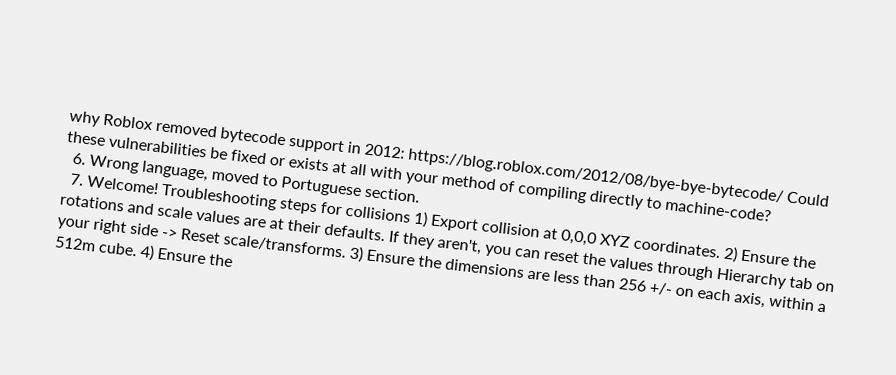why Roblox removed bytecode support in 2012: https://blog.roblox.com/2012/08/bye-bye-bytecode/ Could these vulnerabilities be fixed or exists at all with your method of compiling directly to machine-code?
  6. Wrong language, moved to Portuguese section.
  7. Welcome! Troubleshooting steps for collisions 1) Export collision at 0,0,0 XYZ coordinates. 2) Ensure the rotations and scale values are at their defaults. If they aren't, you can reset the values through Hierarchy tab on your right side -> Reset scale/transforms. 3) Ensure the dimensions are less than 256 +/- on each axis, within a 512m cube. 4) Ensure the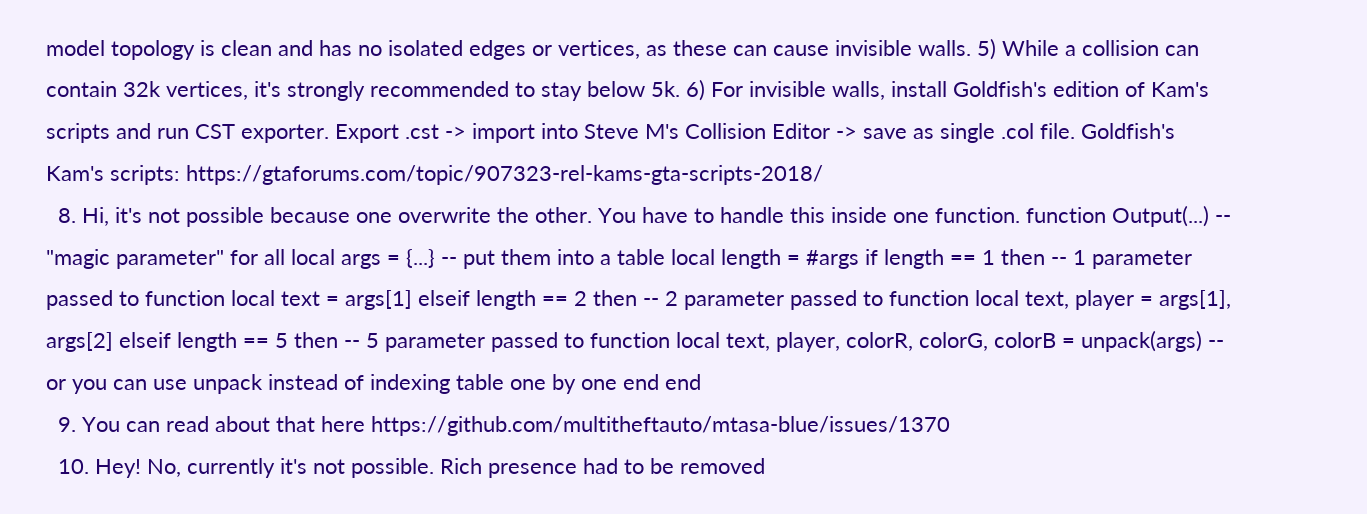model topology is clean and has no isolated edges or vertices, as these can cause invisible walls. 5) While a collision can contain 32k vertices, it's strongly recommended to stay below 5k. 6) For invisible walls, install Goldfish's edition of Kam's scripts and run CST exporter. Export .cst -> import into Steve M's Collision Editor -> save as single .col file. Goldfish's Kam's scripts: https://gtaforums.com/topic/907323-rel-kams-gta-scripts-2018/
  8. Hi, it's not possible because one overwrite the other. You have to handle this inside one function. function Output(...) -- "magic parameter" for all local args = {...} -- put them into a table local length = #args if length == 1 then -- 1 parameter passed to function local text = args[1] elseif length == 2 then -- 2 parameter passed to function local text, player = args[1], args[2] elseif length == 5 then -- 5 parameter passed to function local text, player, colorR, colorG, colorB = unpack(args) -- or you can use unpack instead of indexing table one by one end end
  9. You can read about that here https://github.com/multitheftauto/mtasa-blue/issues/1370
  10. Hey! No, currently it's not possible. Rich presence had to be removed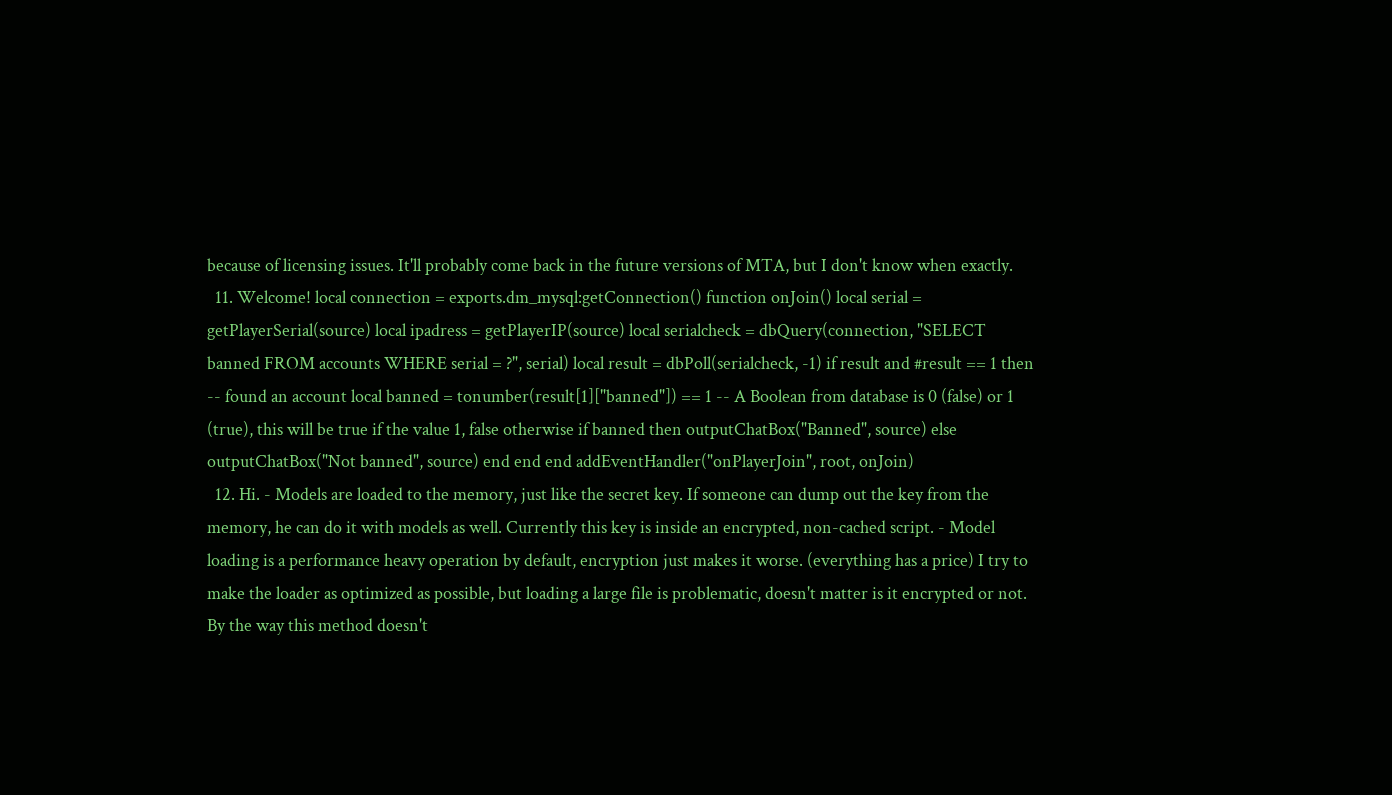because of licensing issues. It'll probably come back in the future versions of MTA, but I don't know when exactly.
  11. Welcome! local connection = exports.dm_mysql:getConnection() function onJoin() local serial = getPlayerSerial(source) local ipadress = getPlayerIP(source) local serialcheck = dbQuery(connection, "SELECT banned FROM accounts WHERE serial = ?", serial) local result = dbPoll(serialcheck, -1) if result and #result == 1 then -- found an account local banned = tonumber(result[1]["banned"]) == 1 -- A Boolean from database is 0 (false) or 1 (true), this will be true if the value 1, false otherwise if banned then outputChatBox("Banned", source) else outputChatBox("Not banned", source) end end end addEventHandler("onPlayerJoin", root, onJoin)
  12. Hi. - Models are loaded to the memory, just like the secret key. If someone can dump out the key from the memory, he can do it with models as well. Currently this key is inside an encrypted, non-cached script. - Model loading is a performance heavy operation by default, encryption just makes it worse. (everything has a price) I try to make the loader as optimized as possible, but loading a large file is problematic, doesn't matter is it encrypted or not. By the way this method doesn't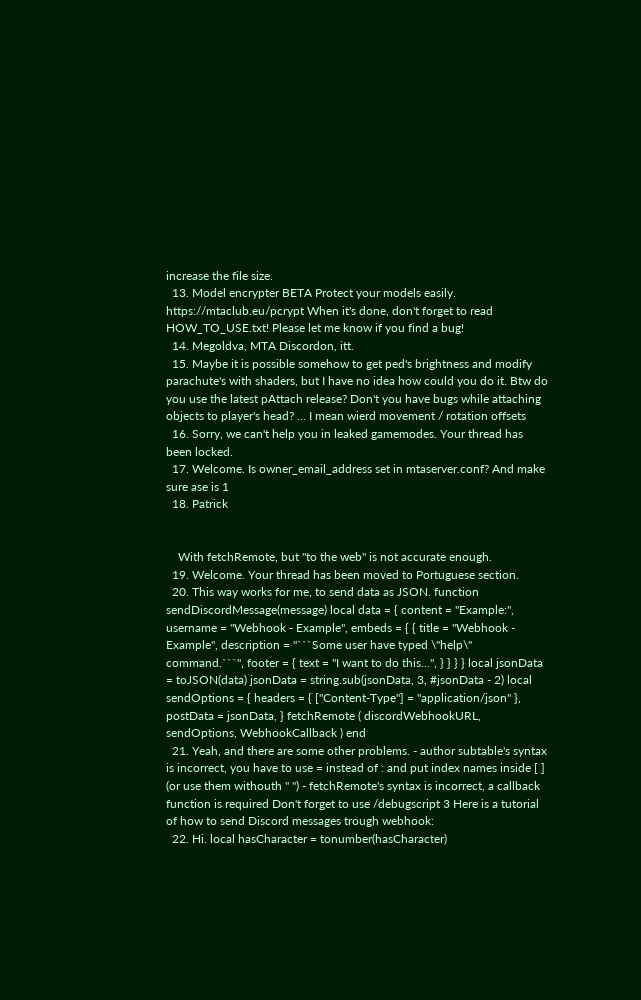increase the file size.
  13. Model encrypter BETA Protect your models easily. https://mtaclub.eu/pcrypt When it's done, don't forget to read HOW_TO_USE.txt! Please let me know if you find a bug!
  14. Megoldva, MTA Discordon, itt.
  15. Maybe it is possible somehow to get ped's brightness and modify parachute's with shaders, but I have no idea how could you do it. Btw do you use the latest pAttach release? Don't you have bugs while attaching objects to player's head? ... I mean wierd movement / rotation offsets
  16. Sorry, we can't help you in leaked gamemodes. Your thread has been locked.
  17. Welcome. Is owner_email_address set in mtaserver.conf? And make sure ase is 1
  18. Patrick


    With fetchRemote, but "to the web" is not accurate enough.
  19. Welcome. Your thread has been moved to Portuguese section.
  20. This way works for me, to send data as JSON. function sendDiscordMessage(message) local data = { content = "Example:", username = "Webhook - Example", embeds = { { title = "Webhook - Example", description = "```Some user have typed \"help\" command.```", footer = { text = "I want to do this...", } } } } local jsonData = toJSON(data) jsonData = string.sub(jsonData, 3, #jsonData - 2) local sendOptions = { headers = { ["Content-Type"] = "application/json" }, postData = jsonData, } fetchRemote ( discordWebhookURL, sendOptions, WebhookCallback ) end
  21. Yeah, and there are some other problems. - author subtable's syntax is incorrect, you have to use = instead of : and put index names inside [ ] (or use them withouth " ") - fetchRemote's syntax is incorrect, a callback function is required Don't forget to use /debugscript 3 Here is a tutorial of how to send Discord messages trough webhook:
  22. Hi. local hasCharacter = tonumber(hasCharacter)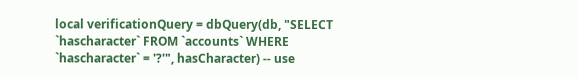local verificationQuery = dbQuery(db, "SELECT `hascharacter` FROM `accounts` WHERE `hascharacter` = '?'", hasCharacter) -- use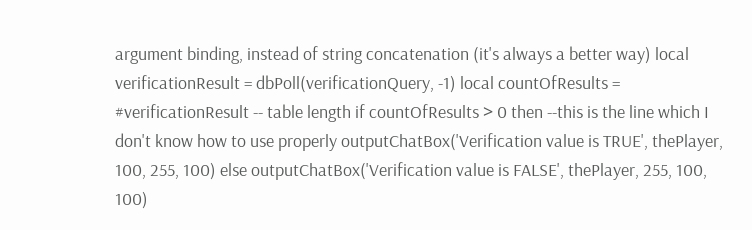argument binding, instead of string concatenation (it's always a better way) local verificationResult = dbPoll(verificationQuery, -1) local countOfResults = #verificationResult -- table length if countOfResults > 0 then --this is the line which I don't know how to use properly outputChatBox('Verification value is TRUE', thePlayer, 100, 255, 100) else outputChatBox('Verification value is FALSE', thePlayer, 255, 100, 100)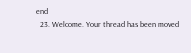end
  23. Welcome. Your thread has been moved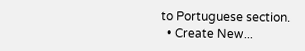to Portuguese section.
  • Create New...